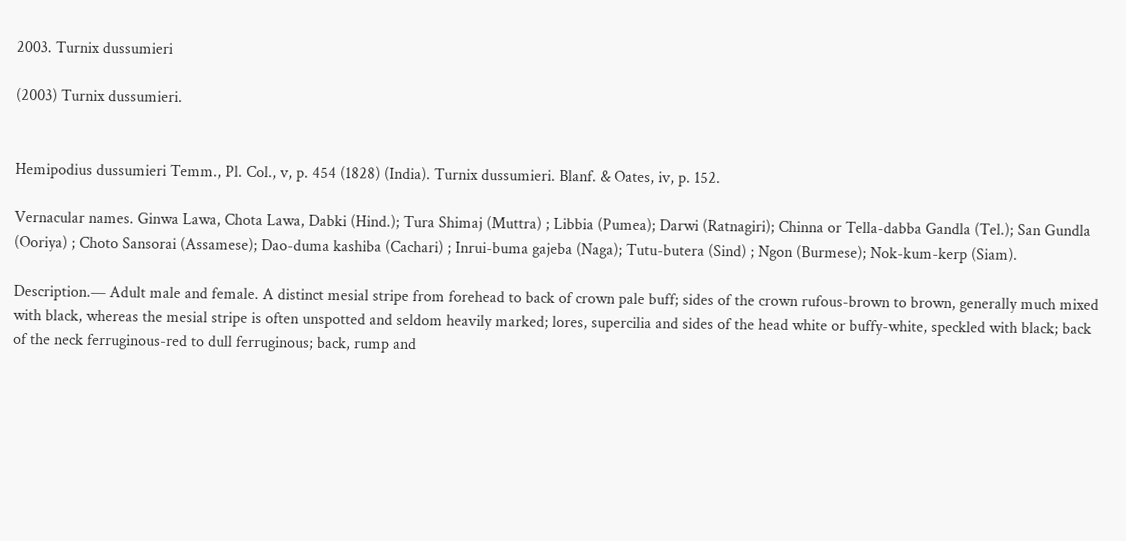2003. Turnix dussumieri

(2003) Turnix dussumieri.


Hemipodius dussumieri Temm., Pl. Col., v, p. 454 (1828) (India). Turnix dussumieri. Blanf. & Oates, iv, p. 152.

Vernacular names. Ginwa Lawa, Chota Lawa, Dabki (Hind.); Tura Shimaj (Muttra) ; Libbia (Pumea); Darwi (Ratnagiri); Chinna or Tella-dabba Gandla (Tel.); San Gundla (Ooriya) ; Choto Sansorai (Assamese); Dao-duma kashiba (Cachari) ; Inrui-buma gajeba (Naga); Tutu-butera (Sind) ; Ngon (Burmese); Nok-kum-kerp (Siam).

Description.— Adult male and female. A distinct mesial stripe from forehead to back of crown pale buff; sides of the crown rufous-brown to brown, generally much mixed with black, whereas the mesial stripe is often unspotted and seldom heavily marked; lores, supercilia and sides of the head white or buffy-white, speckled with black; back of the neck ferruginous-red to dull ferruginous; back, rump and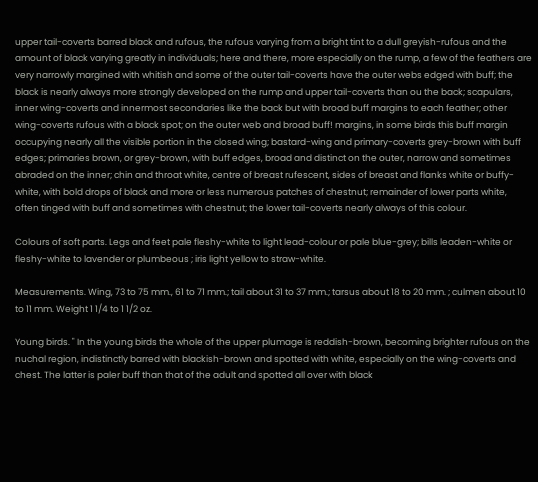upper tail-coverts barred black and rufous, the rufous varying from a bright tint to a dull greyish-rufous and the amount of black varying greatly in individuals; here and there, more especially on the rump, a few of the feathers are very narrowly margined with whitish and some of the outer tail-coverts have the outer webs edged with buff; the black is nearly always more strongly developed on the rump and upper tail-coverts than ou the back; scapulars, inner wing-coverts and innermost secondaries like the back but with broad buff margins to each feather; other wing-coverts rufous with a black spot; on the outer web and broad buff! margins, in some birds this buff margin occupying nearly all the visible portion in the closed wing; bastard-wing and primary-coverts grey-brown with buff edges; primaries brown, or grey-brown, with buff edges, broad and distinct on the outer, narrow and sometimes abraded on the inner; chin and throat white, centre of breast rufescent, sides of breast and flanks white or buffy-white, with bold drops of black and more or less numerous patches of chestnut; remainder of lower parts white, often tinged with buff and sometimes with chestnut; the lower tail-coverts nearly always of this colour.

Colours of soft parts. Legs and feet pale fleshy-white to light lead-colour or pale blue-grey; bills leaden-white or fleshy-white to lavender or plumbeous ; iris light yellow to straw-white.

Measurements. Wing, 73 to 75 mm., 61 to 71 mm.; tail about 31 to 37 mm.; tarsus about 18 to 20 mm. ; culmen about 10 to 11 mm. Weight 1 1/4 to 1 1/2 oz.

Young birds. " In the young birds the whole of the upper plumage is reddish-brown, becoming brighter rufous on the nuchal region, indistinctly barred with blackish-brown and spotted with white, especially on the wing-coverts and chest. The latter is paler buff than that of the adult and spotted all over with black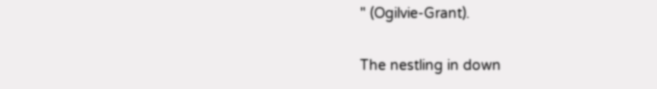" (Ogilvie-Grant).

The nestling in down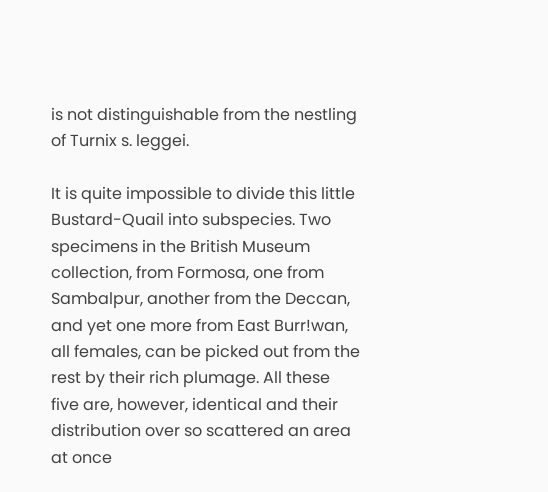is not distinguishable from the nestling of Turnix s. leggei.

It is quite impossible to divide this little Bustard-Quail into subspecies. Two specimens in the British Museum collection, from Formosa, one from Sambalpur, another from the Deccan, and yet one more from East Burr!wan, all females, can be picked out from the rest by their rich plumage. All these five are, however, identical and their distribution over so scattered an area at once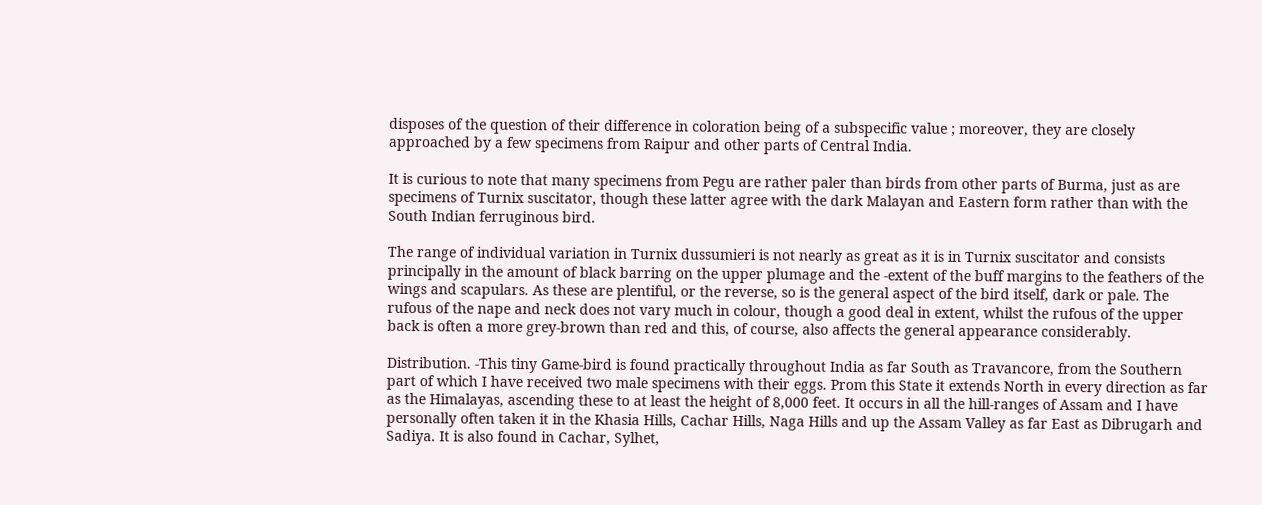disposes of the question of their difference in coloration being of a subspecific value ; moreover, they are closely approached by a few specimens from Raipur and other parts of Central India.

It is curious to note that many specimens from Pegu are rather paler than birds from other parts of Burma, just as are specimens of Turnix suscitator, though these latter agree with the dark Malayan and Eastern form rather than with the South Indian ferruginous bird.

The range of individual variation in Turnix dussumieri is not nearly as great as it is in Turnix suscitator and consists principally in the amount of black barring on the upper plumage and the -extent of the buff margins to the feathers of the wings and scapulars. As these are plentiful, or the reverse, so is the general aspect of the bird itself, dark or pale. The rufous of the nape and neck does not vary much in colour, though a good deal in extent, whilst the rufous of the upper back is often a more grey-brown than red and this, of course, also affects the general appearance considerably.

Distribution. -This tiny Game-bird is found practically throughout India as far South as Travancore, from the Southern part of which I have received two male specimens with their eggs. Prom this State it extends North in every direction as far as the Himalayas, ascending these to at least the height of 8,000 feet. It occurs in all the hill-ranges of Assam and I have personally often taken it in the Khasia Hills, Cachar Hills, Naga Hills and up the Assam Valley as far East as Dibrugarh and Sadiya. It is also found in Cachar, Sylhet,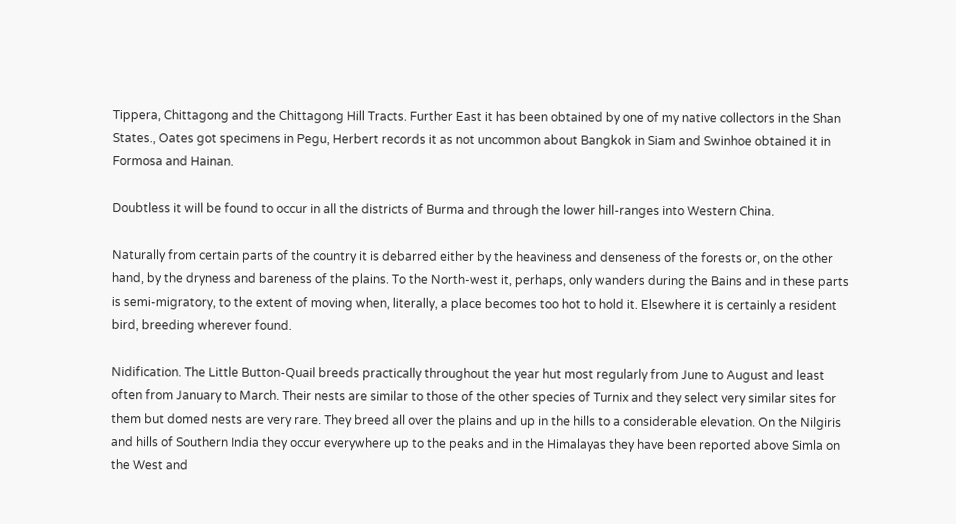Tippera, Chittagong and the Chittagong Hill Tracts. Further East it has been obtained by one of my native collectors in the Shan States., Oates got specimens in Pegu, Herbert records it as not uncommon about Bangkok in Siam and Swinhoe obtained it in Formosa and Hainan.

Doubtless it will be found to occur in all the districts of Burma and through the lower hill-ranges into Western China.

Naturally from certain parts of the country it is debarred either by the heaviness and denseness of the forests or, on the other hand, by the dryness and bareness of the plains. To the North-west it, perhaps, only wanders during the Bains and in these parts is semi-migratory, to the extent of moving when, literally, a place becomes too hot to hold it. Elsewhere it is certainly a resident bird, breeding wherever found.

Nidification. The Little Button-Quail breeds practically throughout the year hut most regularly from June to August and least often from January to March. Their nests are similar to those of the other species of Turnix and they select very similar sites for them but domed nests are very rare. They breed all over the plains and up in the hills to a considerable elevation. On the Nilgiris and hills of Southern India they occur everywhere up to the peaks and in the Himalayas they have been reported above Simla on the West and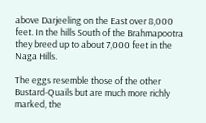above Darjeeling on the East over 8,000 feet. In the hills South of the Brahmapootra they breed up to about 7,000 feet in the Naga Hills.

The eggs resemble those of the other Bustard-Quails but are much more richly marked, the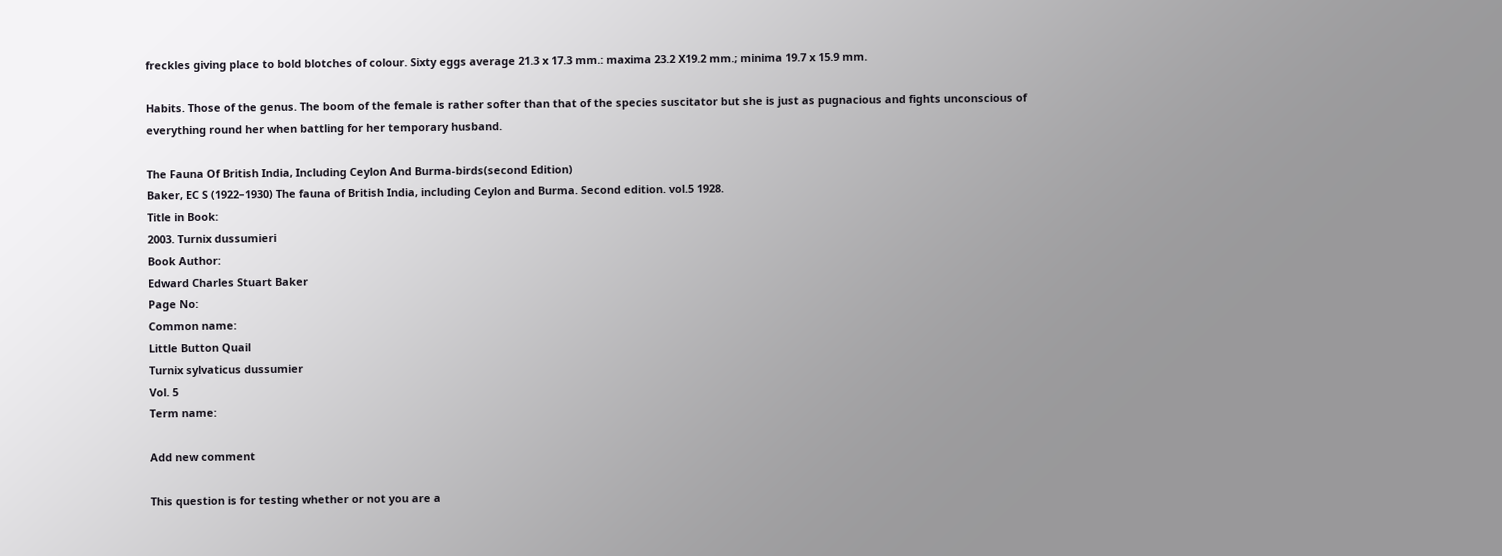freckles giving place to bold blotches of colour. Sixty eggs average 21.3 x 17.3 mm.: maxima 23.2 X19.2 mm.; minima 19.7 x 15.9 mm.

Habits. Those of the genus. The boom of the female is rather softer than that of the species suscitator but she is just as pugnacious and fights unconscious of everything round her when battling for her temporary husband.

The Fauna Of British India, Including Ceylon And Burma-birds(second Edition)
Baker, EC S (1922–1930) The fauna of British India, including Ceylon and Burma. Second edition. vol.5 1928.
Title in Book:
2003. Turnix dussumieri
Book Author:
Edward Charles Stuart Baker
Page No:
Common name:
Little Button Quail
Turnix sylvaticus dussumier
Vol. 5
Term name:

Add new comment

This question is for testing whether or not you are a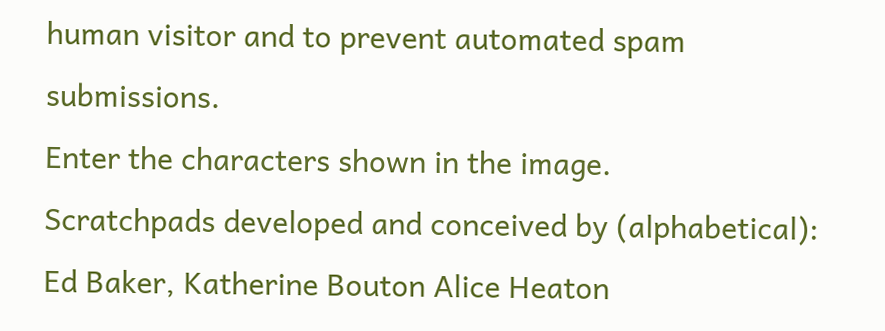human visitor and to prevent automated spam submissions.
Enter the characters shown in the image.
Scratchpads developed and conceived by (alphabetical): Ed Baker, Katherine Bouton Alice Heaton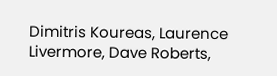Dimitris Koureas, Laurence Livermore, Dave Roberts,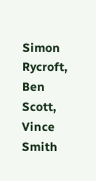Simon Rycroft, Ben Scott, Vince Smith